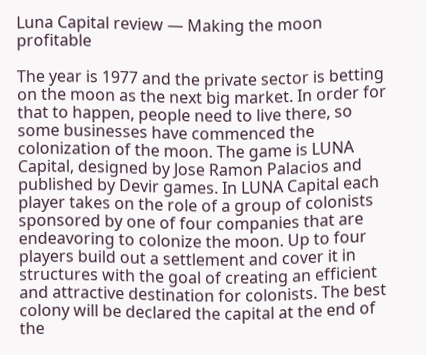Luna Capital review — Making the moon profitable

The year is 1977 and the private sector is betting on the moon as the next big market. In order for that to happen, people need to live there, so some businesses have commenced the colonization of the moon. The game is LUNA Capital, designed by Jose Ramon Palacios and published by Devir games. In LUNA Capital each player takes on the role of a group of colonists sponsored by one of four companies that are endeavoring to colonize the moon. Up to four players build out a settlement and cover it in structures with the goal of creating an efficient and attractive destination for colonists. The best colony will be declared the capital at the end of the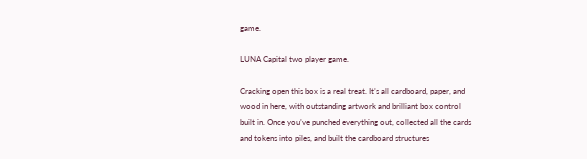game.

LUNA Capital two player game.

Cracking open this box is a real treat. It’s all cardboard, paper, and wood in here, with outstanding artwork and brilliant box control built in. Once you’ve punched everything out, collected all the cards and tokens into piles, and built the cardboard structures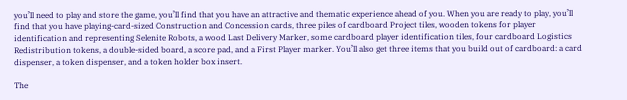you’ll need to play and store the game, you’ll find that you have an attractive and thematic experience ahead of you. When you are ready to play, you’ll find that you have playing-card-sized Construction and Concession cards, three piles of cardboard Project tiles, wooden tokens for player identification and representing Selenite Robots, a wood Last Delivery Marker, some cardboard player identification tiles, four cardboard Logistics Redistribution tokens, a double-sided board, a score pad, and a First Player marker. You’ll also get three items that you build out of cardboard: a card dispenser, a token dispenser, and a token holder box insert.

The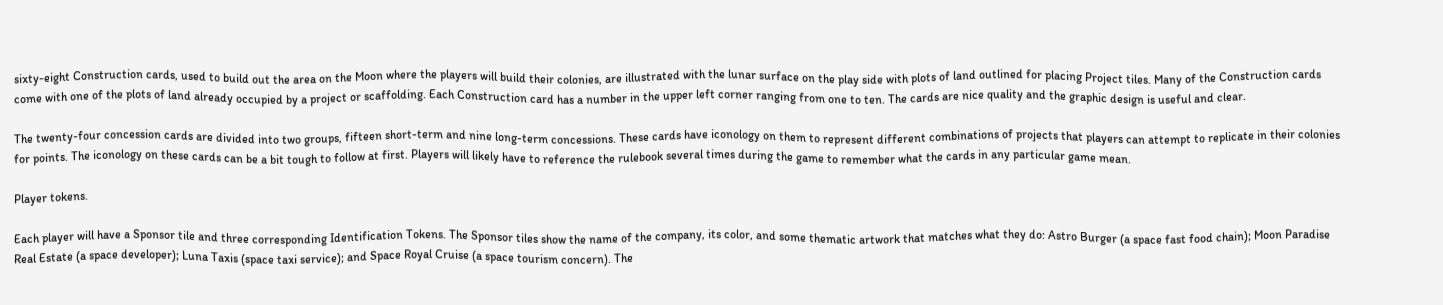sixty-eight Construction cards, used to build out the area on the Moon where the players will build their colonies, are illustrated with the lunar surface on the play side with plots of land outlined for placing Project tiles. Many of the Construction cards come with one of the plots of land already occupied by a project or scaffolding. Each Construction card has a number in the upper left corner ranging from one to ten. The cards are nice quality and the graphic design is useful and clear.

The twenty-four concession cards are divided into two groups, fifteen short-term and nine long-term concessions. These cards have iconology on them to represent different combinations of projects that players can attempt to replicate in their colonies for points. The iconology on these cards can be a bit tough to follow at first. Players will likely have to reference the rulebook several times during the game to remember what the cards in any particular game mean.

Player tokens.

Each player will have a Sponsor tile and three corresponding Identification Tokens. The Sponsor tiles show the name of the company, its color, and some thematic artwork that matches what they do: Astro Burger (a space fast food chain); Moon Paradise Real Estate (a space developer); Luna Taxis (space taxi service); and Space Royal Cruise (a space tourism concern). The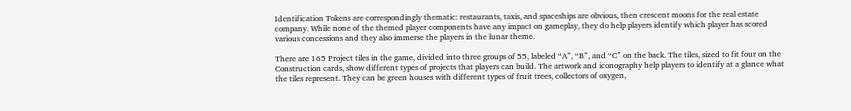Identification Tokens are correspondingly thematic: restaurants, taxis, and spaceships are obvious, then crescent moons for the real estate company. While none of the themed player components have any impact on gameplay, they do help players identify which player has scored various concessions and they also immerse the players in the lunar theme.

There are 165 Project tiles in the game, divided into three groups of 55, labeled “A”, “B”, and “C” on the back. The tiles, sized to fit four on the Construction cards, show different types of projects that players can build. The artwork and iconography help players to identify at a glance what the tiles represent. They can be green houses with different types of fruit trees, collectors of oxygen,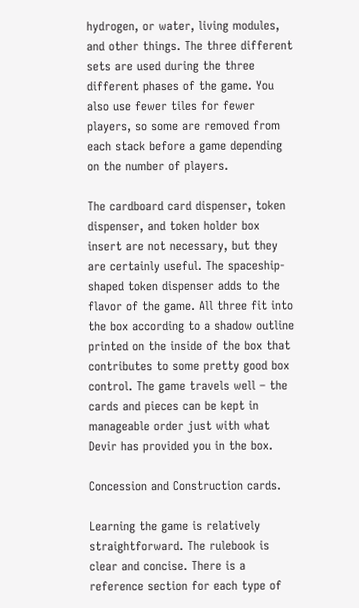hydrogen, or water, living modules, and other things. The three different sets are used during the three different phases of the game. You also use fewer tiles for fewer players, so some are removed from each stack before a game depending on the number of players.

The cardboard card dispenser, token dispenser, and token holder box insert are not necessary, but they are certainly useful. The spaceship-shaped token dispenser adds to the flavor of the game. All three fit into the box according to a shadow outline printed on the inside of the box that contributes to some pretty good box control. The game travels well – the cards and pieces can be kept in manageable order just with what Devir has provided you in the box.

Concession and Construction cards.

Learning the game is relatively straightforward. The rulebook is clear and concise. There is a reference section for each type of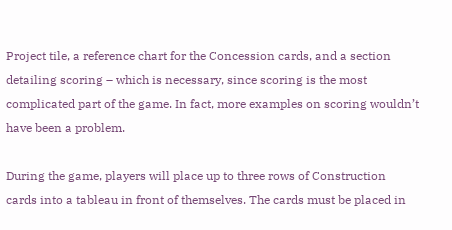Project tile, a reference chart for the Concession cards, and a section detailing scoring – which is necessary, since scoring is the most complicated part of the game. In fact, more examples on scoring wouldn’t have been a problem.

During the game, players will place up to three rows of Construction cards into a tableau in front of themselves. The cards must be placed in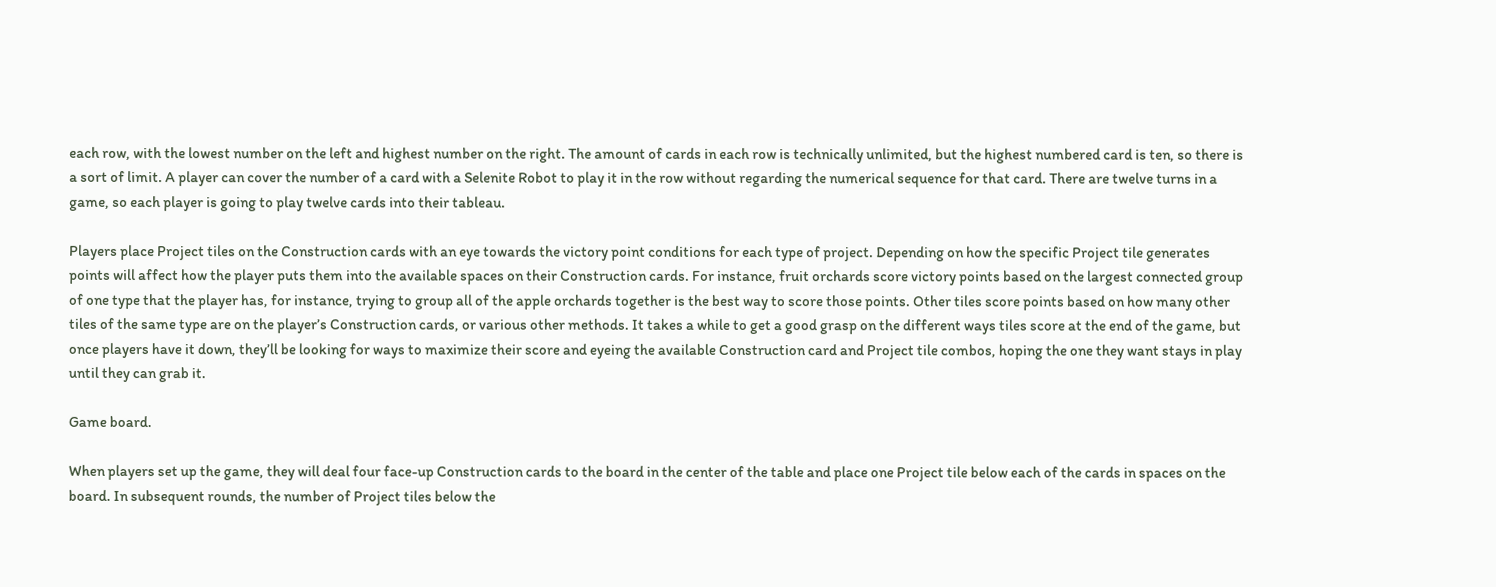each row, with the lowest number on the left and highest number on the right. The amount of cards in each row is technically unlimited, but the highest numbered card is ten, so there is a sort of limit. A player can cover the number of a card with a Selenite Robot to play it in the row without regarding the numerical sequence for that card. There are twelve turns in a game, so each player is going to play twelve cards into their tableau.

Players place Project tiles on the Construction cards with an eye towards the victory point conditions for each type of project. Depending on how the specific Project tile generates points will affect how the player puts them into the available spaces on their Construction cards. For instance, fruit orchards score victory points based on the largest connected group of one type that the player has, for instance, trying to group all of the apple orchards together is the best way to score those points. Other tiles score points based on how many other tiles of the same type are on the player’s Construction cards, or various other methods. It takes a while to get a good grasp on the different ways tiles score at the end of the game, but once players have it down, they’ll be looking for ways to maximize their score and eyeing the available Construction card and Project tile combos, hoping the one they want stays in play until they can grab it.

Game board.

When players set up the game, they will deal four face-up Construction cards to the board in the center of the table and place one Project tile below each of the cards in spaces on the board. In subsequent rounds, the number of Project tiles below the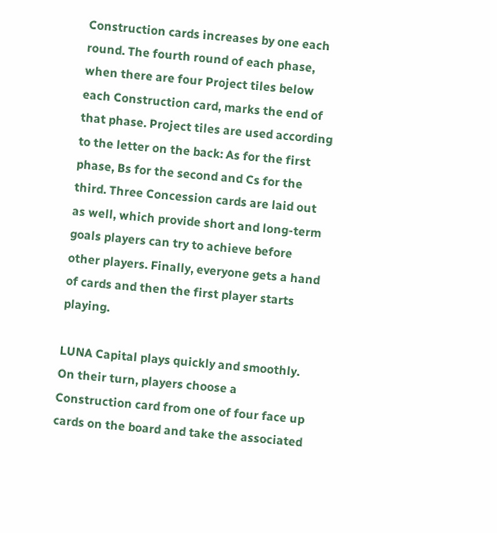Construction cards increases by one each round. The fourth round of each phase, when there are four Project tiles below each Construction card, marks the end of that phase. Project tiles are used according to the letter on the back: As for the first phase, Bs for the second and Cs for the third. Three Concession cards are laid out as well, which provide short and long-term goals players can try to achieve before other players. Finally, everyone gets a hand of cards and then the first player starts playing.

LUNA Capital plays quickly and smoothly. On their turn, players choose a Construction card from one of four face up cards on the board and take the associated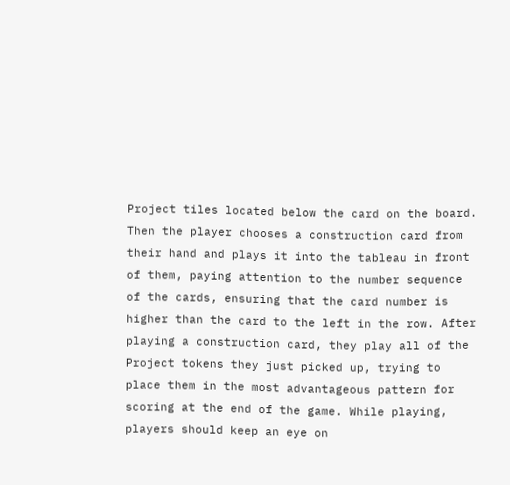Project tiles located below the card on the board. Then the player chooses a construction card from their hand and plays it into the tableau in front of them, paying attention to the number sequence of the cards, ensuring that the card number is higher than the card to the left in the row. After playing a construction card, they play all of the Project tokens they just picked up, trying to place them in the most advantageous pattern for scoring at the end of the game. While playing, players should keep an eye on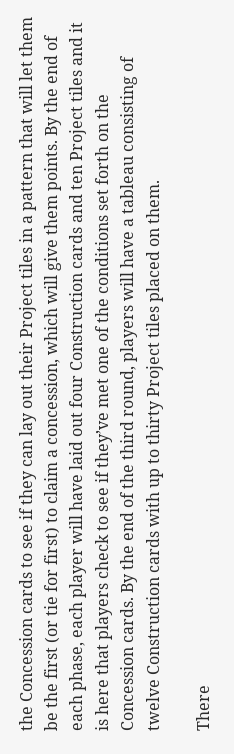the Concession cards to see if they can lay out their Project tiles in a pattern that will let them be the first (or tie for first) to claim a concession, which will give them points. By the end of each phase, each player will have laid out four Construction cards and ten Project tiles and it is here that players check to see if they’ve met one of the conditions set forth on the Concession cards. By the end of the third round, players will have a tableau consisting of twelve Construction cards with up to thirty Project tiles placed on them.

There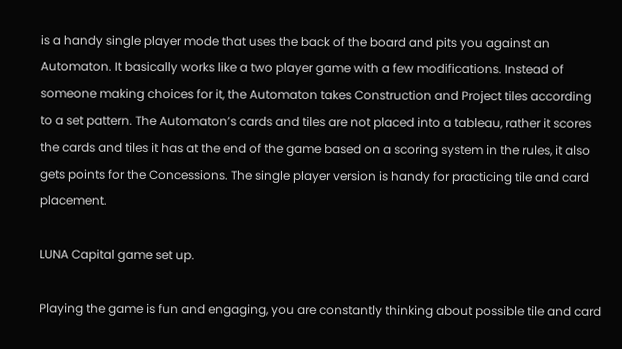is a handy single player mode that uses the back of the board and pits you against an Automaton. It basically works like a two player game with a few modifications. Instead of someone making choices for it, the Automaton takes Construction and Project tiles according to a set pattern. The Automaton’s cards and tiles are not placed into a tableau, rather it scores the cards and tiles it has at the end of the game based on a scoring system in the rules, it also gets points for the Concessions. The single player version is handy for practicing tile and card placement.

LUNA Capital game set up.

Playing the game is fun and engaging, you are constantly thinking about possible tile and card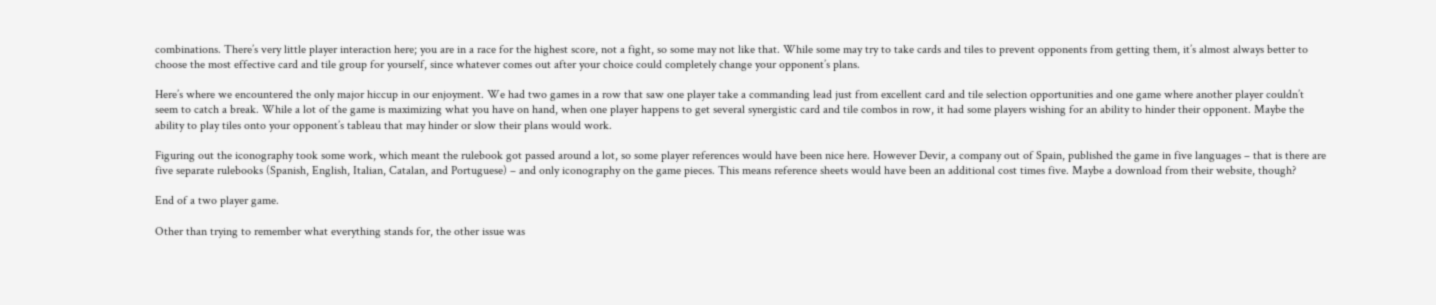combinations. There’s very little player interaction here; you are in a race for the highest score, not a fight, so some may not like that. While some may try to take cards and tiles to prevent opponents from getting them, it’s almost always better to choose the most effective card and tile group for yourself, since whatever comes out after your choice could completely change your opponent’s plans.

Here’s where we encountered the only major hiccup in our enjoyment. We had two games in a row that saw one player take a commanding lead just from excellent card and tile selection opportunities and one game where another player couldn’t seem to catch a break. While a lot of the game is maximizing what you have on hand, when one player happens to get several synergistic card and tile combos in row, it had some players wishing for an ability to hinder their opponent. Maybe the ability to play tiles onto your opponent’s tableau that may hinder or slow their plans would work.

Figuring out the iconography took some work, which meant the rulebook got passed around a lot, so some player references would have been nice here. However Devir, a company out of Spain, published the game in five languages – that is there are five separate rulebooks (Spanish, English, Italian, Catalan, and Portuguese) – and only iconography on the game pieces. This means reference sheets would have been an additional cost times five. Maybe a download from their website, though?

End of a two player game.

Other than trying to remember what everything stands for, the other issue was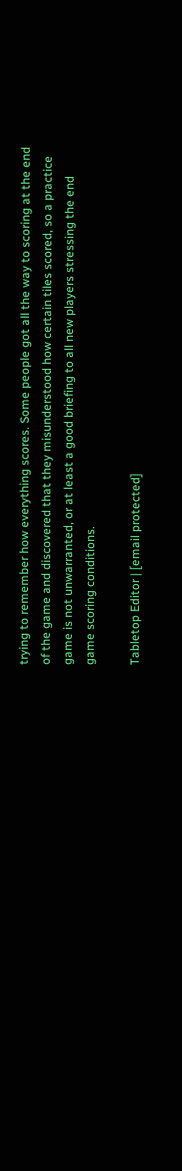trying to remember how everything scores. Some people got all the way to scoring at the end of the game and discovered that they misunderstood how certain tiles scored, so a practice game is not unwarranted, or at least a good briefing to all new players stressing the end game scoring conditions.

Tabletop Editor | [email protected]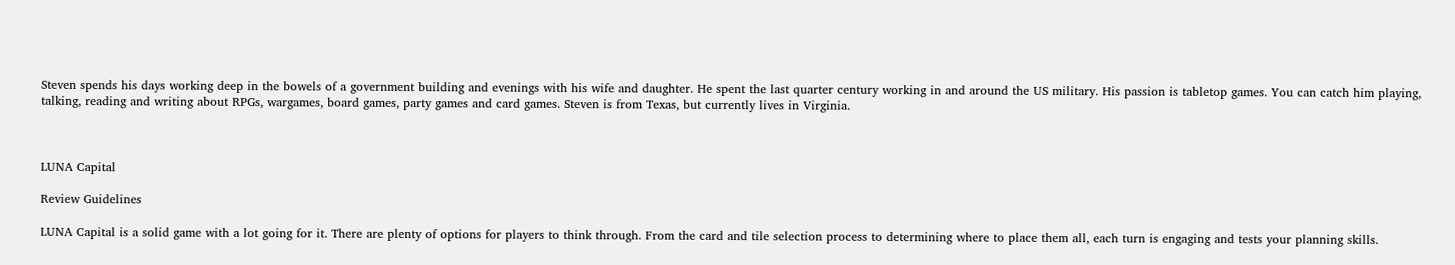Steven spends his days working deep in the bowels of a government building and evenings with his wife and daughter. He spent the last quarter century working in and around the US military. His passion is tabletop games. You can catch him playing, talking, reading and writing about RPGs, wargames, board games, party games and card games. Steven is from Texas, but currently lives in Virginia.



LUNA Capital

Review Guidelines

LUNA Capital is a solid game with a lot going for it. There are plenty of options for players to think through. From the card and tile selection process to determining where to place them all, each turn is engaging and tests your planning skills.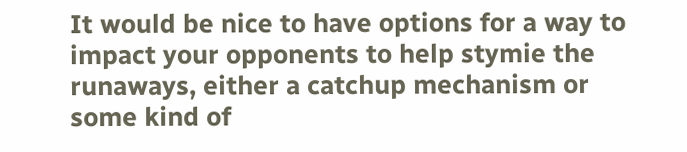It would be nice to have options for a way to impact your opponents to help stymie the runaways, either a catchup mechanism or some kind of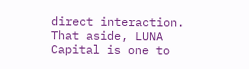direct interaction. That aside, LUNA Capital is one to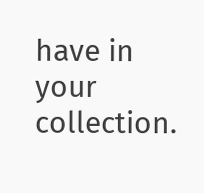have in your collection.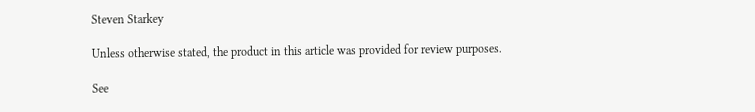Steven Starkey

Unless otherwise stated, the product in this article was provided for review purposes.

See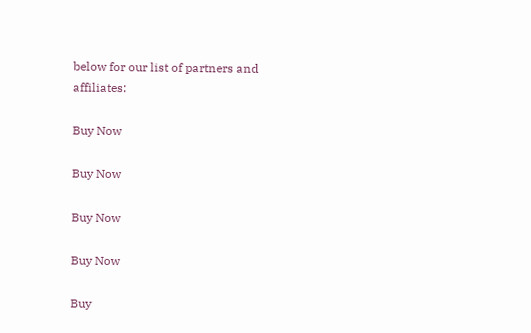below for our list of partners and affiliates:

Buy Now

Buy Now

Buy Now

Buy Now

Buy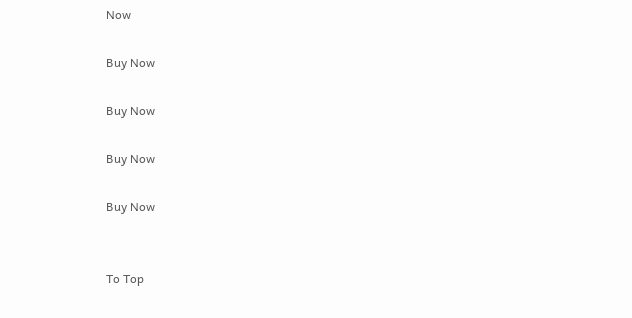Now

Buy Now

Buy Now

Buy Now

Buy Now


To Top